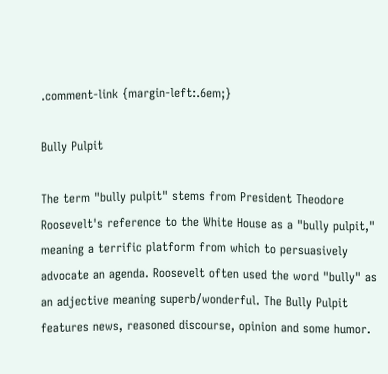.comment-link {margin-left:.6em;}

Bully Pulpit

The term "bully pulpit" stems from President Theodore Roosevelt's reference to the White House as a "bully pulpit," meaning a terrific platform from which to persuasively advocate an agenda. Roosevelt often used the word "bully" as an adjective meaning superb/wonderful. The Bully Pulpit features news, reasoned discourse, opinion and some humor.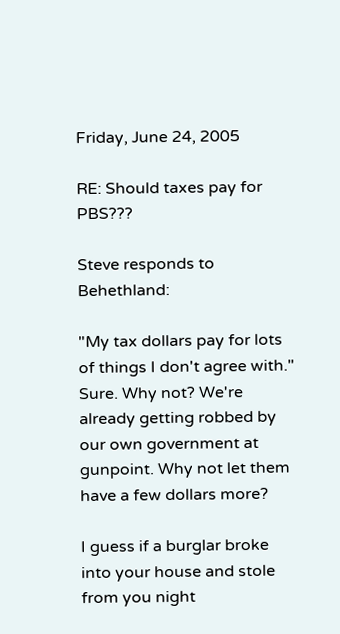Friday, June 24, 2005

RE: Should taxes pay for PBS???

Steve responds to Behethland:

"My tax dollars pay for lots of things I don't agree with."
Sure. Why not? We're already getting robbed by our own government at gunpoint. Why not let them have a few dollars more?

I guess if a burglar broke into your house and stole from you night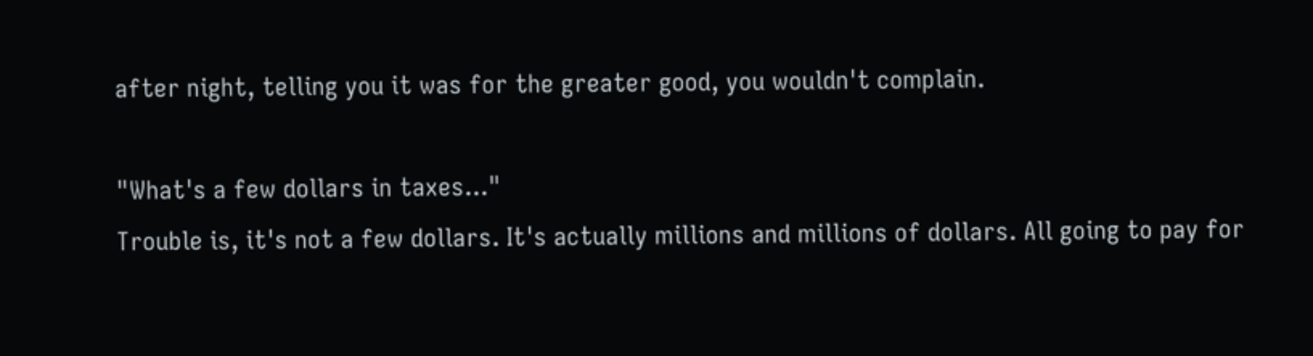after night, telling you it was for the greater good, you wouldn't complain.

"What's a few dollars in taxes..."
Trouble is, it's not a few dollars. It's actually millions and millions of dollars. All going to pay for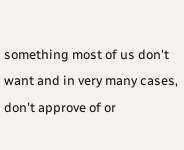something most of us don't want and in very many cases, don't approve of or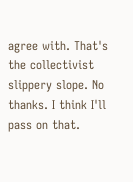agree with. That's the collectivist slippery slope. No thanks. I think I'll pass on that.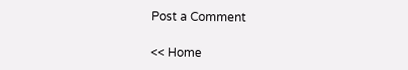Post a Comment

<< Home